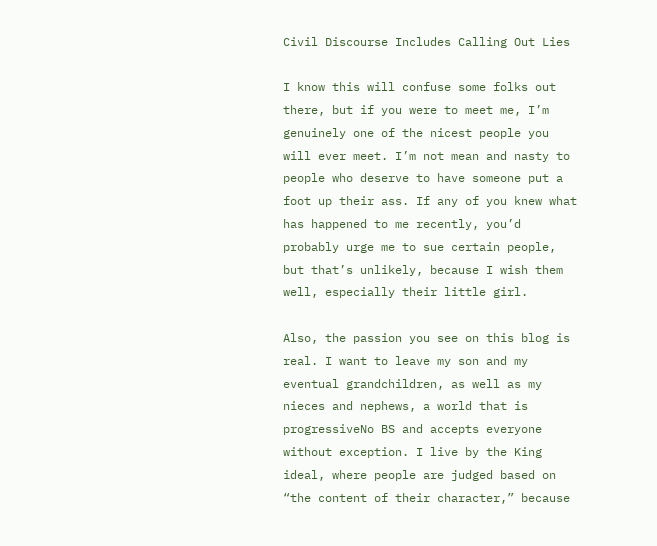Civil Discourse Includes Calling Out Lies

I know this will confuse some folks out there, but if you were to meet me, I’m genuinely one of the nicest people you will ever meet. I’m not mean and nasty to people who deserve to have someone put a foot up their ass. If any of you knew what has happened to me recently, you’d probably urge me to sue certain people, but that’s unlikely, because I wish them well, especially their little girl.

Also, the passion you see on this blog is real. I want to leave my son and my eventual grandchildren, as well as my nieces and nephews, a world that is progressiveNo BS and accepts everyone without exception. I live by the King ideal, where people are judged based on “the content of their character,” because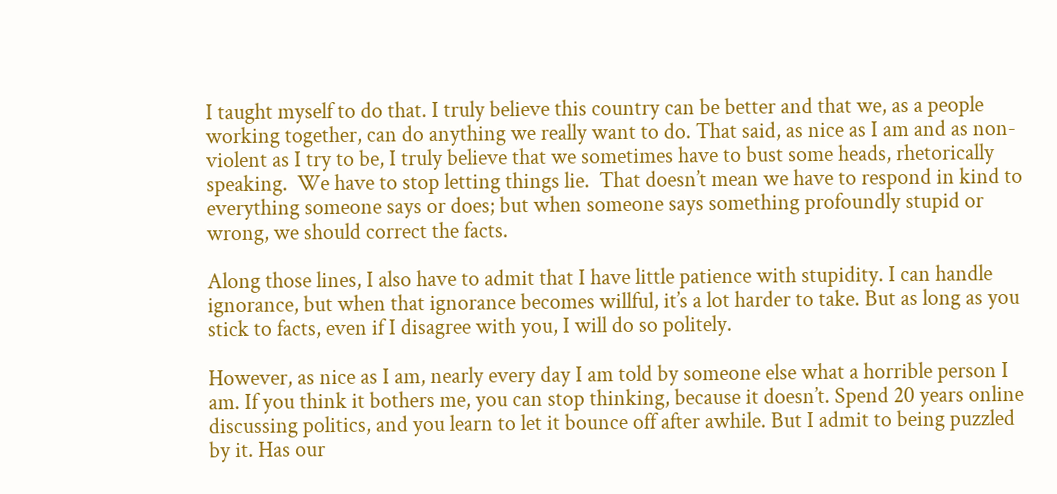I taught myself to do that. I truly believe this country can be better and that we, as a people working together, can do anything we really want to do. That said, as nice as I am and as non-violent as I try to be, I truly believe that we sometimes have to bust some heads, rhetorically speaking.  We have to stop letting things lie.  That doesn’t mean we have to respond in kind to everything someone says or does; but when someone says something profoundly stupid or wrong, we should correct the facts.

Along those lines, I also have to admit that I have little patience with stupidity. I can handle ignorance, but when that ignorance becomes willful, it’s a lot harder to take. But as long as you stick to facts, even if I disagree with you, I will do so politely.

However, as nice as I am, nearly every day I am told by someone else what a horrible person I am. If you think it bothers me, you can stop thinking, because it doesn’t. Spend 20 years online discussing politics, and you learn to let it bounce off after awhile. But I admit to being puzzled by it. Has our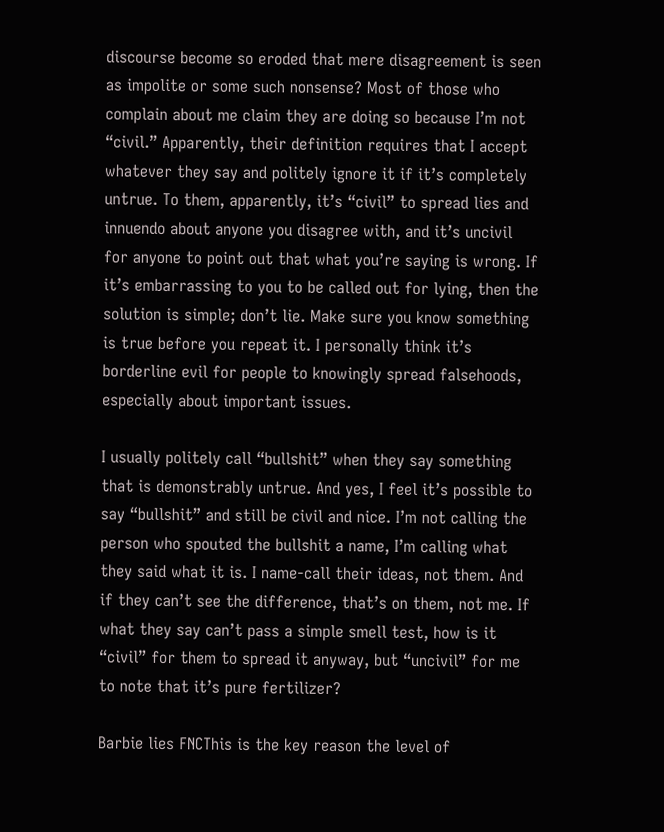discourse become so eroded that mere disagreement is seen as impolite or some such nonsense? Most of those who complain about me claim they are doing so because I’m not “civil.” Apparently, their definition requires that I accept whatever they say and politely ignore it if it’s completely untrue. To them, apparently, it’s “civil” to spread lies and innuendo about anyone you disagree with, and it’s uncivil for anyone to point out that what you’re saying is wrong. If it’s embarrassing to you to be called out for lying, then the solution is simple; don’t lie. Make sure you know something is true before you repeat it. I personally think it’s borderline evil for people to knowingly spread falsehoods, especially about important issues.

I usually politely call “bullshit” when they say something that is demonstrably untrue. And yes, I feel it’s possible to say “bullshit” and still be civil and nice. I’m not calling the person who spouted the bullshit a name, I’m calling what they said what it is. I name-call their ideas, not them. And if they can’t see the difference, that’s on them, not me. If what they say can’t pass a simple smell test, how is it “civil” for them to spread it anyway, but “uncivil” for me to note that it’s pure fertilizer?

Barbie lies FNCThis is the key reason the level of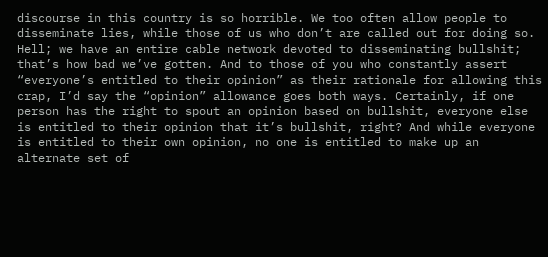discourse in this country is so horrible. We too often allow people to disseminate lies, while those of us who don’t are called out for doing so. Hell; we have an entire cable network devoted to disseminating bullshit; that’s how bad we’ve gotten. And to those of you who constantly assert “everyone’s entitled to their opinion” as their rationale for allowing this crap, I’d say the “opinion” allowance goes both ways. Certainly, if one person has the right to spout an opinion based on bullshit, everyone else is entitled to their opinion that it’s bullshit, right? And while everyone is entitled to their own opinion, no one is entitled to make up an alternate set of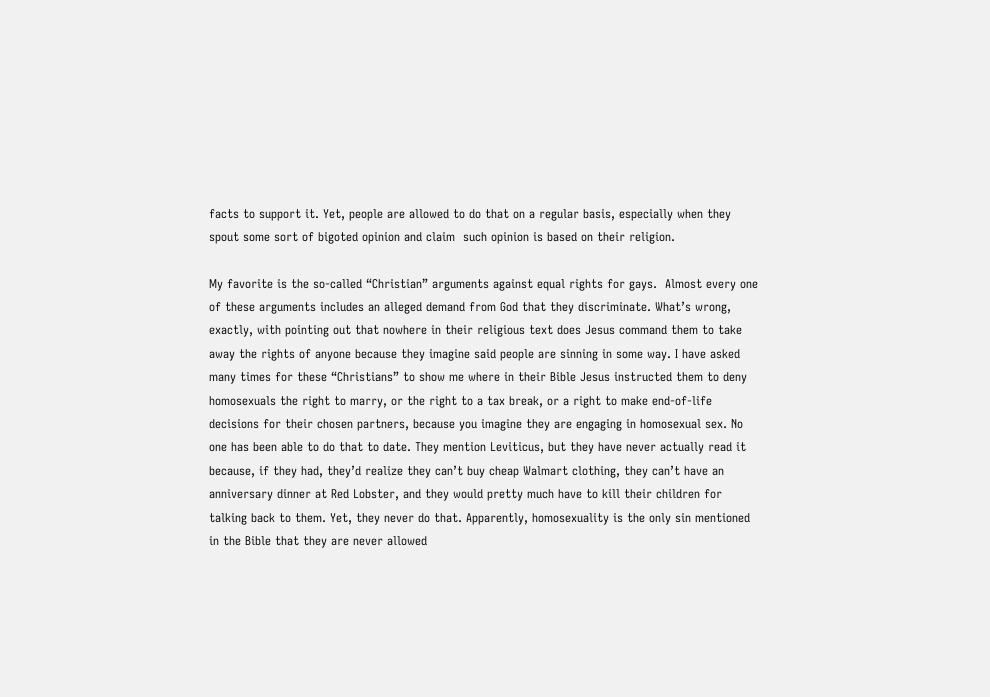facts to support it. Yet, people are allowed to do that on a regular basis, especially when they spout some sort of bigoted opinion and claim  such opinion is based on their religion.

My favorite is the so-called “Christian” arguments against equal rights for gays.  Almost every one of these arguments includes an alleged demand from God that they discriminate. What’s wrong, exactly, with pointing out that nowhere in their religious text does Jesus command them to take away the rights of anyone because they imagine said people are sinning in some way. I have asked many times for these “Christians” to show me where in their Bible Jesus instructed them to deny homosexuals the right to marry, or the right to a tax break, or a right to make end-of-life decisions for their chosen partners, because you imagine they are engaging in homosexual sex. No one has been able to do that to date. They mention Leviticus, but they have never actually read it because, if they had, they’d realize they can’t buy cheap Walmart clothing, they can’t have an anniversary dinner at Red Lobster, and they would pretty much have to kill their children for talking back to them. Yet, they never do that. Apparently, homosexuality is the only sin mentioned in the Bible that they are never allowed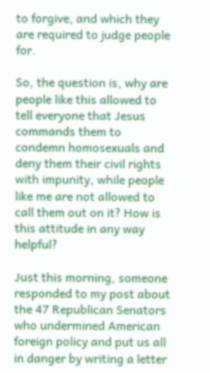to forgive, and which they are required to judge people for.

So, the question is, why are people like this allowed to tell everyone that Jesus commands them to condemn homosexuals and deny them their civil rights with impunity, while people like me are not allowed to call them out on it? How is this attitude in any way helpful?

Just this morning, someone responded to my post about the 47 Republican Senators who undermined American foreign policy and put us all in danger by writing a letter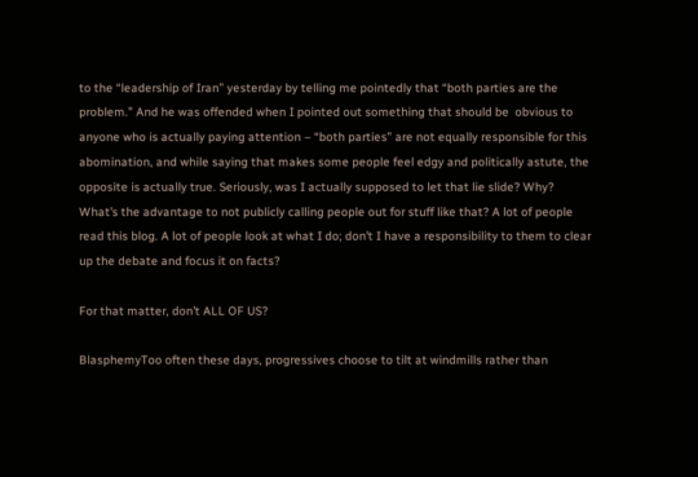to the “leadership of Iran” yesterday by telling me pointedly that “both parties are the problem.” And he was offended when I pointed out something that should be  obvious to anyone who is actually paying attention – “both parties” are not equally responsible for this abomination, and while saying that makes some people feel edgy and politically astute, the opposite is actually true. Seriously, was I actually supposed to let that lie slide? Why? What’s the advantage to not publicly calling people out for stuff like that? A lot of people read this blog. A lot of people look at what I do; don’t I have a responsibility to them to clear up the debate and focus it on facts?

For that matter, don’t ALL OF US?

BlasphemyToo often these days, progressives choose to tilt at windmills rather than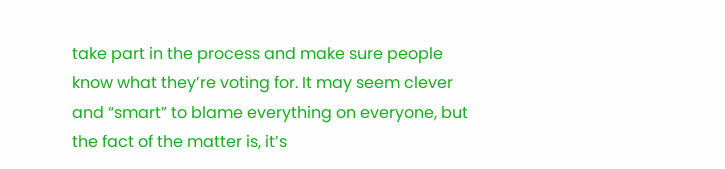take part in the process and make sure people know what they’re voting for. It may seem clever and “smart” to blame everything on everyone, but the fact of the matter is, it’s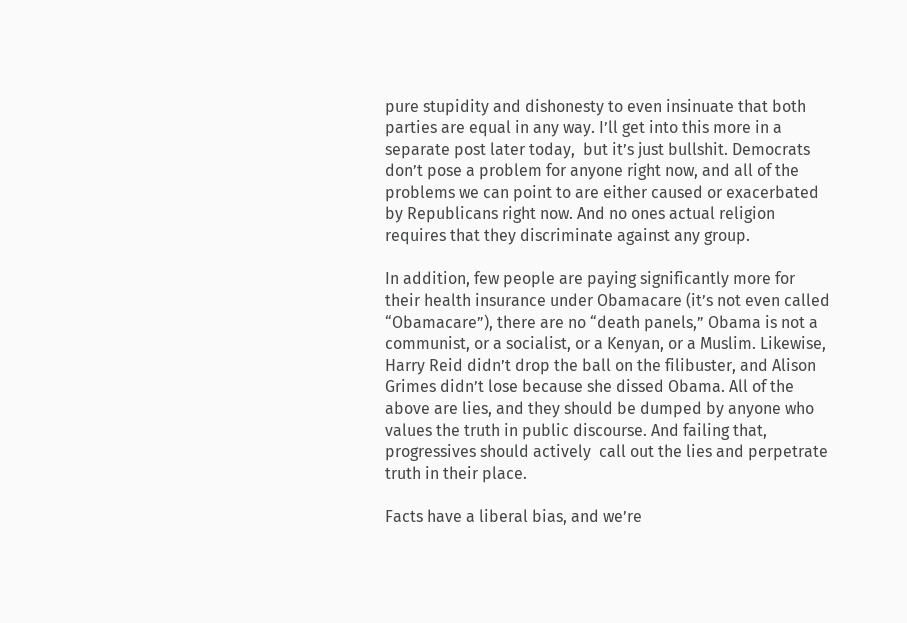pure stupidity and dishonesty to even insinuate that both parties are equal in any way. I’ll get into this more in a separate post later today,  but it’s just bullshit. Democrats don’t pose a problem for anyone right now, and all of the problems we can point to are either caused or exacerbated by Republicans right now. And no ones actual religion requires that they discriminate against any group.

In addition, few people are paying significantly more for their health insurance under Obamacare (it’s not even called “Obamacare”), there are no “death panels,” Obama is not a communist, or a socialist, or a Kenyan, or a Muslim. Likewise, Harry Reid didn’t drop the ball on the filibuster, and Alison Grimes didn’t lose because she dissed Obama. All of the above are lies, and they should be dumped by anyone who values the truth in public discourse. And failing that, progressives should actively  call out the lies and perpetrate truth in their place.

Facts have a liberal bias, and we’re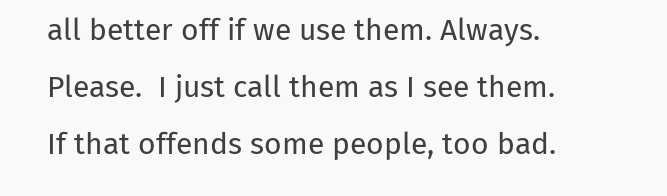all better off if we use them. Always. Please.  I just call them as I see them. If that offends some people, too bad.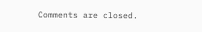Comments are closed.